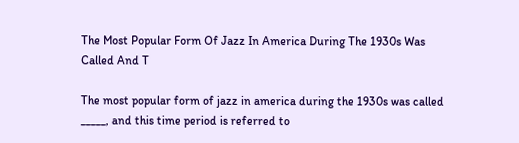The Most Popular Form Of Jazz In America During The 1930s Was Called And T

The most popular form of jazz in america during the 1930s was called _____, and this time period is referred to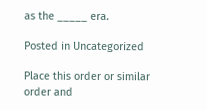as the _____ era.

Posted in Uncategorized

Place this order or similar order and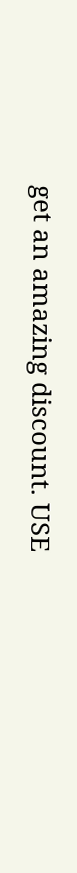get an amazing discount. USE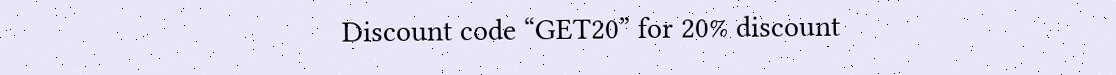Discount code “GET20” for 20% discount